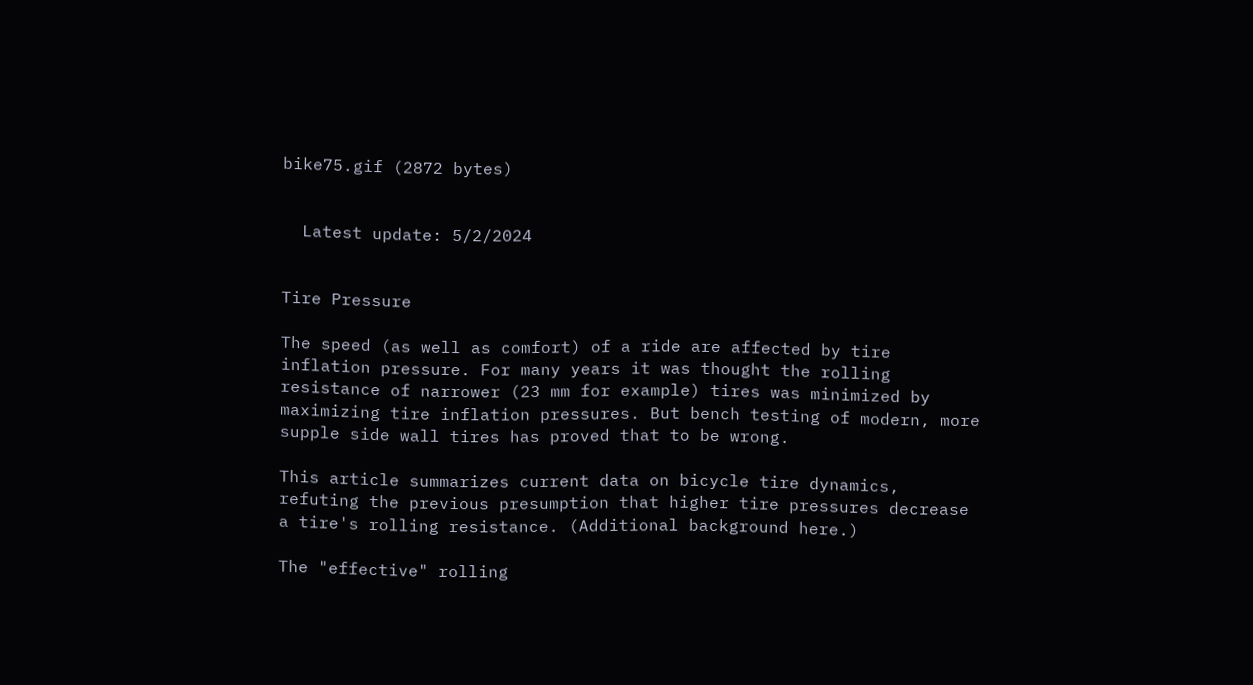bike75.gif (2872 bytes)


  Latest update: 5/2/2024


Tire Pressure

The speed (as well as comfort) of a ride are affected by tire inflation pressure. For many years it was thought the rolling resistance of narrower (23 mm for example) tires was minimized by maximizing tire inflation pressures. But bench testing of modern, more supple side wall tires has proved that to be wrong.

This article summarizes current data on bicycle tire dynamics, refuting the previous presumption that higher tire pressures decrease a tire's rolling resistance. (Additional background here.)

The "effective" rolling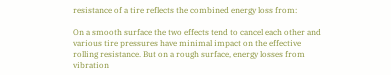resistance of a tire reflects the combined energy loss from:

On a smooth surface the two effects tend to cancel each other and various tire pressures have minimal impact on the effective rolling resistance. But on a rough surface, energy losses from vibration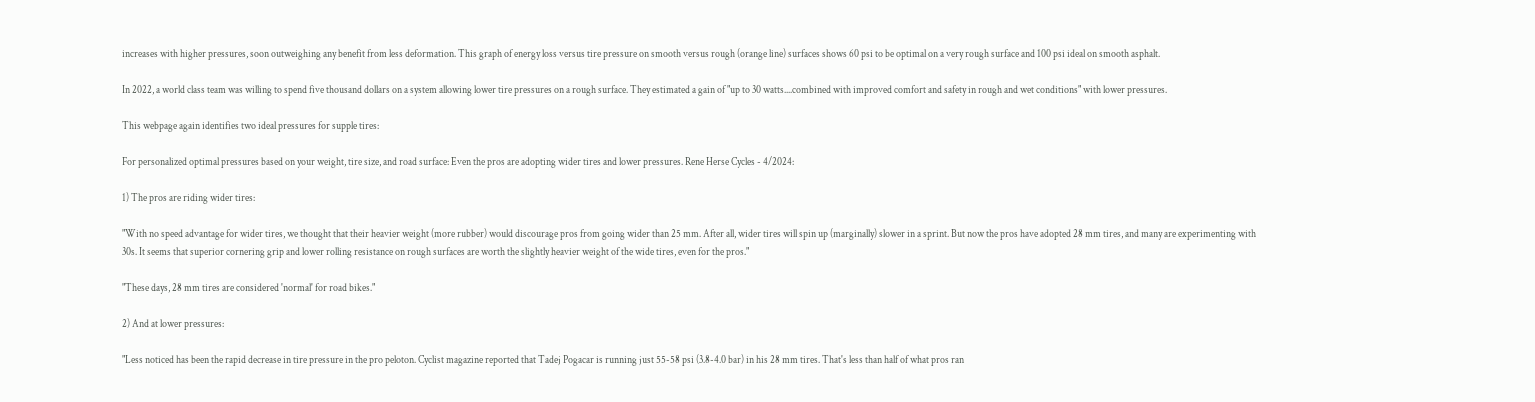increases with higher pressures, soon outweighing any benefit from less deformation. This graph of energy loss versus tire pressure on smooth versus rough (orange line) surfaces shows 60 psi to be optimal on a very rough surface and 100 psi ideal on smooth asphalt.

In 2022, a world class team was willing to spend five thousand dollars on a system allowing lower tire pressures on a rough surface. They estimated a gain of "up to 30 watts....combined with improved comfort and safety in rough and wet conditions" with lower pressures.

This webpage again identifies two ideal pressures for supple tires:

For personalized optimal pressures based on your weight, tire size, and road surface: Even the pros are adopting wider tires and lower pressures. Rene Herse Cycles - 4/2024:

1) The pros are riding wider tires:

"With no speed advantage for wider tires, we thought that their heavier weight (more rubber) would discourage pros from going wider than 25 mm. After all, wider tires will spin up (marginally) slower in a sprint. But now the pros have adopted 28 mm tires, and many are experimenting with 30s. It seems that superior cornering grip and lower rolling resistance on rough surfaces are worth the slightly heavier weight of the wide tires, even for the pros."

"These days, 28 mm tires are considered 'normal' for road bikes."

2) And at lower pressures:

"Less noticed has been the rapid decrease in tire pressure in the pro peloton. Cyclist magazine reported that Tadej Pogacar is running just 55-58 psi (3.8-4.0 bar) in his 28 mm tires. That's less than half of what pros ran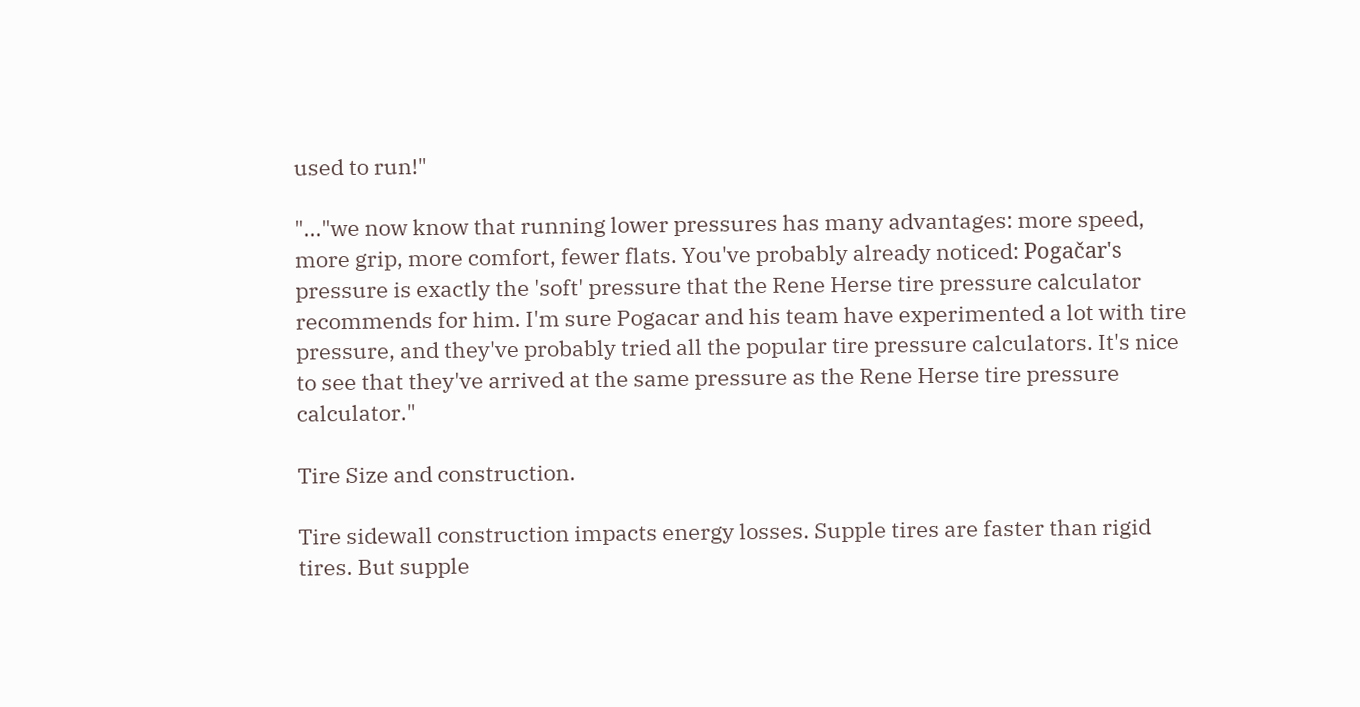used to run!"

"..."we now know that running lower pressures has many advantages: more speed, more grip, more comfort, fewer flats. You've probably already noticed: Pogačar's pressure is exactly the 'soft' pressure that the Rene Herse tire pressure calculator recommends for him. I'm sure Pogacar and his team have experimented a lot with tire pressure, and they've probably tried all the popular tire pressure calculators. It's nice to see that they've arrived at the same pressure as the Rene Herse tire pressure calculator."

Tire Size and construction.

Tire sidewall construction impacts energy losses. Supple tires are faster than rigid tires. But supple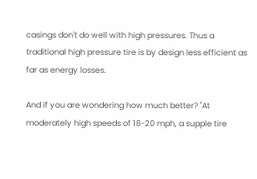casings don't do well with high pressures. Thus a traditional high pressure tire is by design less efficient as far as energy losses.

And if you are wondering how much better? "At moderately high speeds of 18-20 mph, a supple tire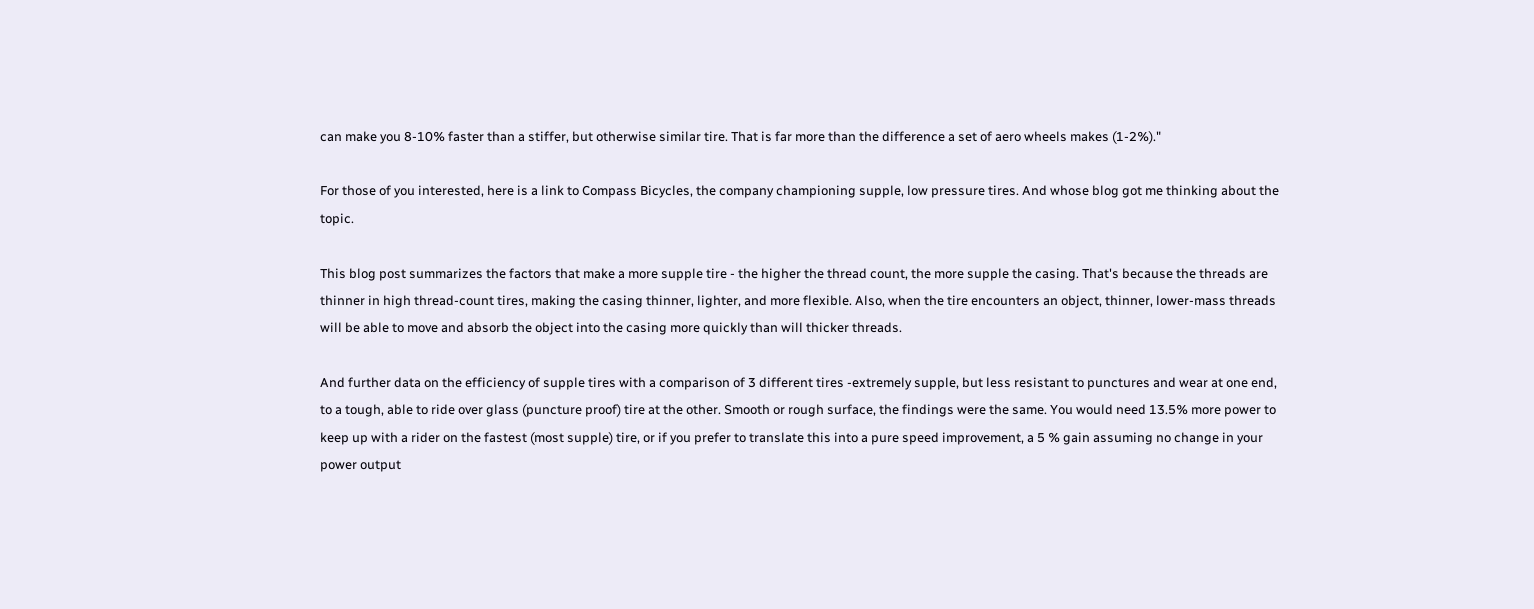can make you 8-10% faster than a stiffer, but otherwise similar tire. That is far more than the difference a set of aero wheels makes (1-2%)."

For those of you interested, here is a link to Compass Bicycles, the company championing supple, low pressure tires. And whose blog got me thinking about the topic.

This blog post summarizes the factors that make a more supple tire - the higher the thread count, the more supple the casing. That's because the threads are thinner in high thread-count tires, making the casing thinner, lighter, and more flexible. Also, when the tire encounters an object, thinner, lower-mass threads will be able to move and absorb the object into the casing more quickly than will thicker threads.

And further data on the efficiency of supple tires with a comparison of 3 different tires -extremely supple, but less resistant to punctures and wear at one end, to a tough, able to ride over glass (puncture proof) tire at the other. Smooth or rough surface, the findings were the same. You would need 13.5% more power to keep up with a rider on the fastest (most supple) tire, or if you prefer to translate this into a pure speed improvement, a 5 % gain assuming no change in your power output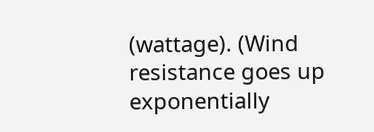(wattage). (Wind resistance goes up exponentially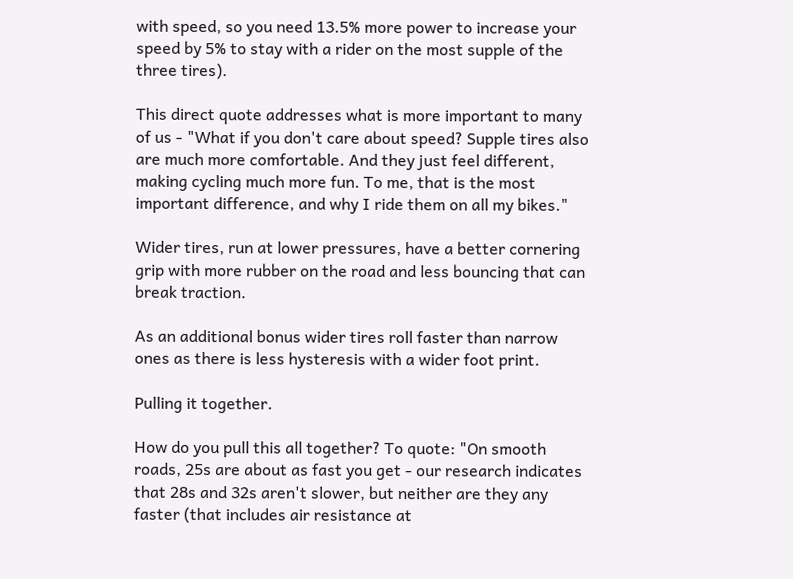with speed, so you need 13.5% more power to increase your speed by 5% to stay with a rider on the most supple of the three tires).

This direct quote addresses what is more important to many of us - "What if you don't care about speed? Supple tires also are much more comfortable. And they just feel different, making cycling much more fun. To me, that is the most important difference, and why I ride them on all my bikes."

Wider tires, run at lower pressures, have a better cornering grip with more rubber on the road and less bouncing that can break traction.

As an additional bonus wider tires roll faster than narrow ones as there is less hysteresis with a wider foot print.

Pulling it together.

How do you pull this all together? To quote: "On smooth roads, 25s are about as fast you get - our research indicates that 28s and 32s aren't slower, but neither are they any faster (that includes air resistance at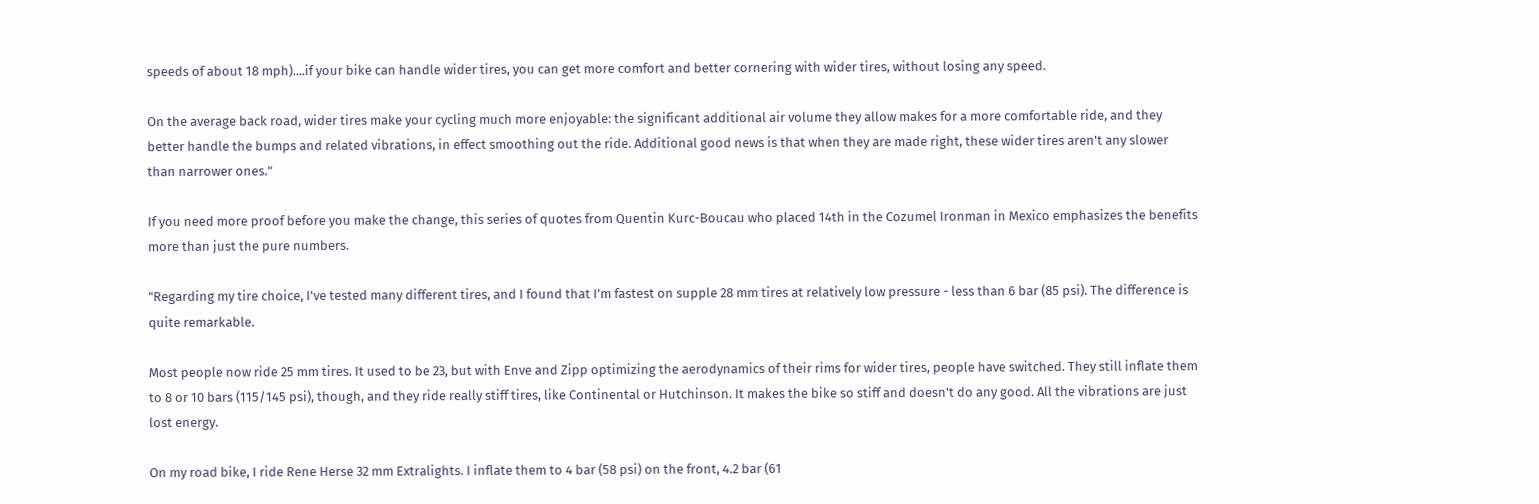speeds of about 18 mph)....if your bike can handle wider tires, you can get more comfort and better cornering with wider tires, without losing any speed.

On the average back road, wider tires make your cycling much more enjoyable: the significant additional air volume they allow makes for a more comfortable ride, and they better handle the bumps and related vibrations, in effect smoothing out the ride. Additional good news is that when they are made right, these wider tires aren't any slower than narrower ones."

If you need more proof before you make the change, this series of quotes from Quentin Kurc-Boucau who placed 14th in the Cozumel Ironman in Mexico emphasizes the benefits more than just the pure numbers.

"Regarding my tire choice, I've tested many different tires, and I found that I'm fastest on supple 28 mm tires at relatively low pressure - less than 6 bar (85 psi). The difference is quite remarkable.

Most people now ride 25 mm tires. It used to be 23, but with Enve and Zipp optimizing the aerodynamics of their rims for wider tires, people have switched. They still inflate them to 8 or 10 bars (115/145 psi), though, and they ride really stiff tires, like Continental or Hutchinson. It makes the bike so stiff and doesn't do any good. All the vibrations are just lost energy.

On my road bike, I ride Rene Herse 32 mm Extralights. I inflate them to 4 bar (58 psi) on the front, 4.2 bar (61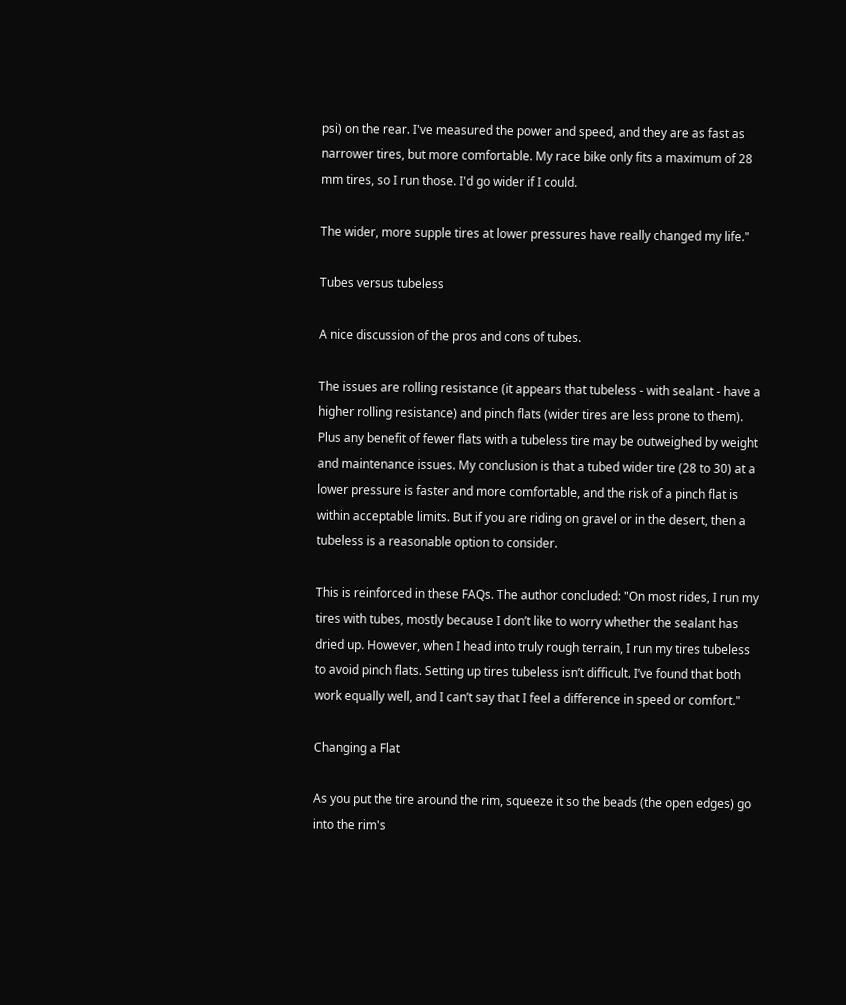psi) on the rear. I've measured the power and speed, and they are as fast as narrower tires, but more comfortable. My race bike only fits a maximum of 28 mm tires, so I run those. I'd go wider if I could.

The wider, more supple tires at lower pressures have really changed my life."

Tubes versus tubeless

A nice discussion of the pros and cons of tubes.

The issues are rolling resistance (it appears that tubeless - with sealant - have a higher rolling resistance) and pinch flats (wider tires are less prone to them). Plus any benefit of fewer flats with a tubeless tire may be outweighed by weight and maintenance issues. My conclusion is that a tubed wider tire (28 to 30) at a lower pressure is faster and more comfortable, and the risk of a pinch flat is within acceptable limits. But if you are riding on gravel or in the desert, then a tubeless is a reasonable option to consider.

This is reinforced in these FAQs. The author concluded: "On most rides, I run my tires with tubes, mostly because I don’t like to worry whether the sealant has dried up. However, when I head into truly rough terrain, I run my tires tubeless to avoid pinch flats. Setting up tires tubeless isn’t difficult. I’ve found that both work equally well, and I can’t say that I feel a difference in speed or comfort."

Changing a Flat

As you put the tire around the rim, squeeze it so the beads (the open edges) go into the rim's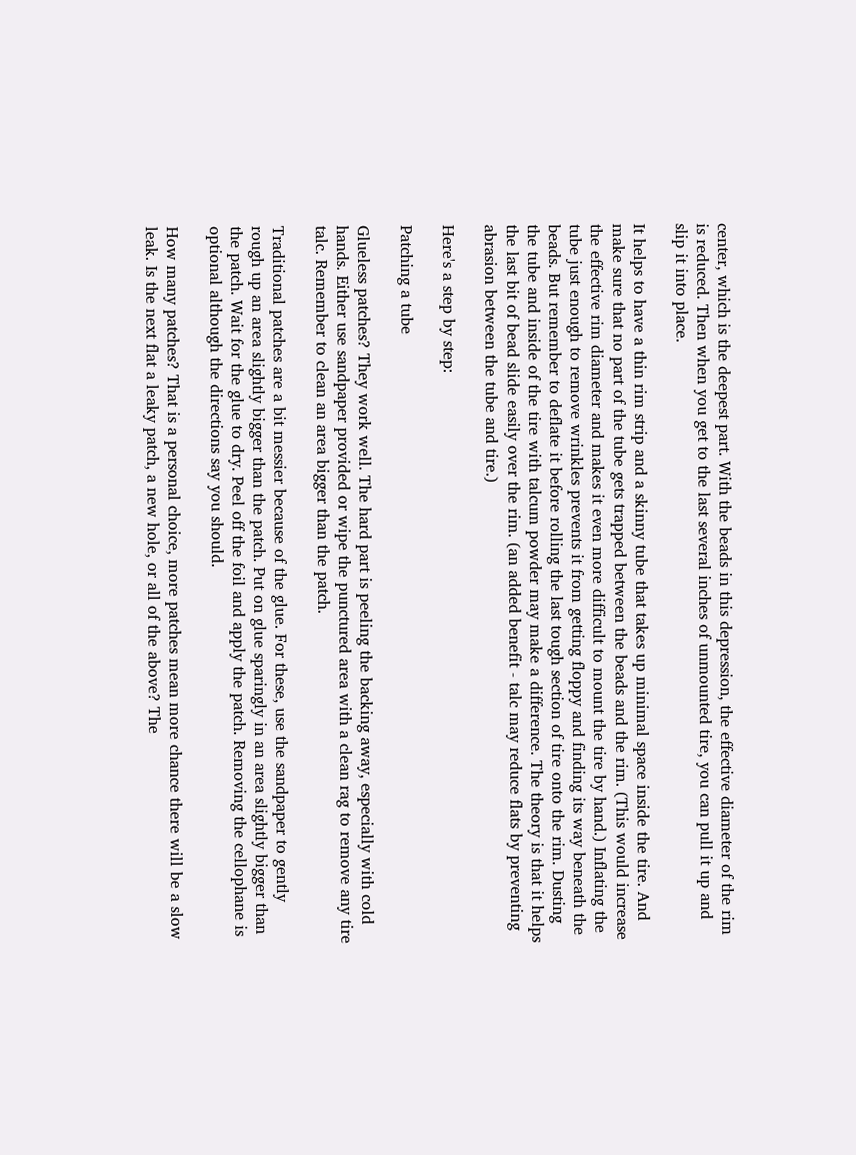center, which is the deepest part. With the beads in this depression, the effective diameter of the rim is reduced. Then when you get to the last several inches of unmounted tire, you can pull it up and slip it into place.

It helps to have a thin rim strip and a skinny tube that takes up minimal space inside the tire. And make sure that no part of the tube gets trapped between the beads and the rim. (This would increase the effective rim diameter and makes it even more difficult to mount the tire by hand.) Inflating the tube just enough to remove wrinkles prevents it from getting floppy and finding its way beneath the beads. But remember to deflate it before rolling the last tough section of tire onto the rim. Dusting the tube and inside of the tire with talcum powder may make a difference. The theory is that it helps the last bit of bead slide easily over the rim. (an added benefit - talc may reduce flats by preventing abrasion between the tube and tire.)

Here's a step by step:

Patching a tube

Glueless patches? They work well. The hard part is peeling the backing away, especially with cold hands. Either use sandpaper provided or wipe the punctured area with a clean rag to remove any tire talc. Remember to clean an area bigger than the patch.

Traditional patches are a bit messier because of the glue. For these, use the sandpaper to gently rough up an area slightly bigger than the patch. Put on glue sparingly in an area slightly bigger than the patch. Wait for the glue to dry. Peel off the foil and apply the patch. Removing the cellophane is optional although the directions say you should.

How many patches? That is a personal choice, more patches mean more chance there will be a slow leak. Is the next flat a leaky patch, a new hole, or all of the above? The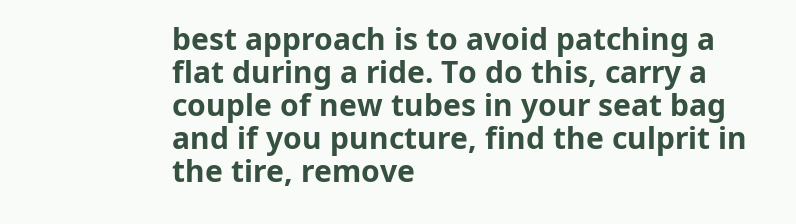best approach is to avoid patching a flat during a ride. To do this, carry a couple of new tubes in your seat bag and if you puncture, find the culprit in the tire, remove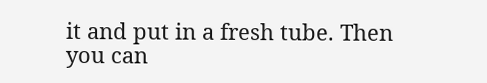it and put in a fresh tube. Then you can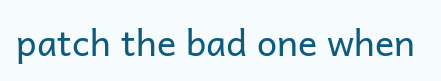patch the bad one when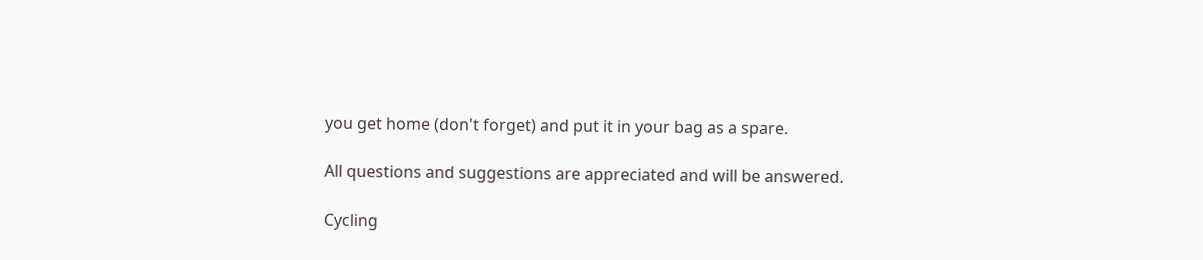you get home (don't forget) and put it in your bag as a spare.

All questions and suggestions are appreciated and will be answered.

Cycling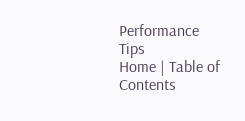Performance Tips
Home | Table of Contents